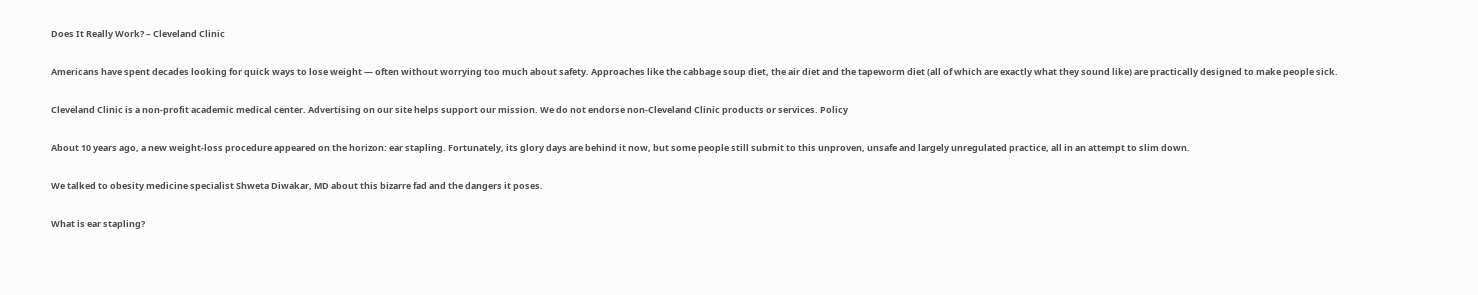Does It Really Work? – Cleveland Clinic

Americans have spent decades looking for quick ways to lose weight — often without worrying too much about safety. Approaches like the cabbage soup diet, the air diet and the tapeworm diet (all of which are exactly what they sound like) are practically designed to make people sick.

Cleveland Clinic is a non-profit academic medical center. Advertising on our site helps support our mission. We do not endorse non-Cleveland Clinic products or services. Policy

About 10 years ago, a new weight-loss procedure appeared on the horizon: ear stapling. Fortunately, its glory days are behind it now, but some people still submit to this unproven, unsafe and largely unregulated practice, all in an attempt to slim down.

We talked to obesity medicine specialist Shweta Diwakar, MD about this bizarre fad and the dangers it poses.

What is ear stapling?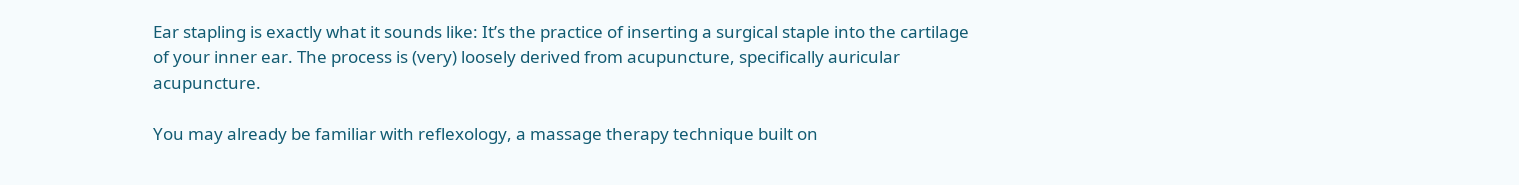Ear stapling is exactly what it sounds like: It’s the practice of inserting a surgical staple into the cartilage of your inner ear. The process is (very) loosely derived from acupuncture, specifically auricular acupuncture.

You may already be familiar with reflexology, a massage therapy technique built on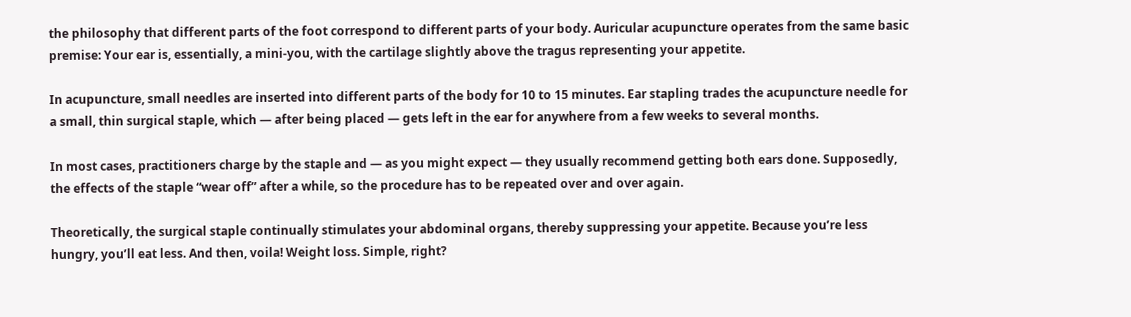the philosophy that different parts of the foot correspond to different parts of your body. Auricular acupuncture operates from the same basic premise: Your ear is, essentially, a mini-you, with the cartilage slightly above the tragus representing your appetite.

In acupuncture, small needles are inserted into different parts of the body for 10 to 15 minutes. Ear stapling trades the acupuncture needle for a small, thin surgical staple, which — after being placed — gets left in the ear for anywhere from a few weeks to several months.

In most cases, practitioners charge by the staple and — as you might expect — they usually recommend getting both ears done. Supposedly, the effects of the staple “wear off” after a while, so the procedure has to be repeated over and over again.

Theoretically, the surgical staple continually stimulates your abdominal organs, thereby suppressing your appetite. Because you’re less hungry, you’ll eat less. And then, voila! Weight loss. Simple, right?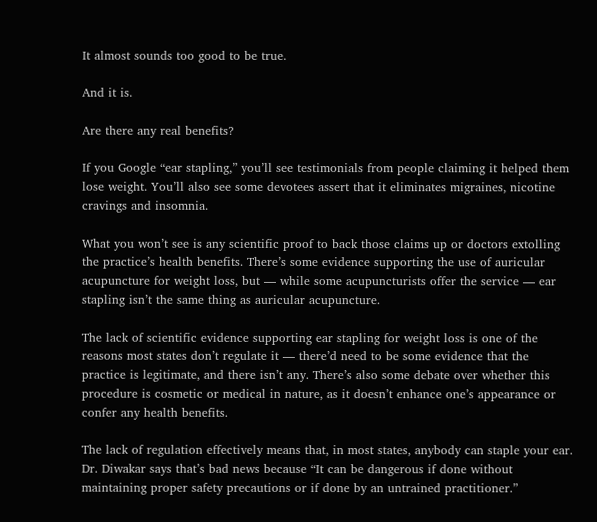It almost sounds too good to be true.

And it is.

Are there any real benefits?

If you Google “ear stapling,” you’ll see testimonials from people claiming it helped them lose weight. You’ll also see some devotees assert that it eliminates migraines, nicotine cravings and insomnia.

What you won’t see is any scientific proof to back those claims up or doctors extolling the practice’s health benefits. There’s some evidence supporting the use of auricular acupuncture for weight loss, but — while some acupuncturists offer the service — ear stapling isn’t the same thing as auricular acupuncture.

The lack of scientific evidence supporting ear stapling for weight loss is one of the reasons most states don’t regulate it — there’d need to be some evidence that the practice is legitimate, and there isn’t any. There’s also some debate over whether this procedure is cosmetic or medical in nature, as it doesn’t enhance one’s appearance or confer any health benefits.

The lack of regulation effectively means that, in most states, anybody can staple your ear. Dr. Diwakar says that’s bad news because “It can be dangerous if done without maintaining proper safety precautions or if done by an untrained practitioner.”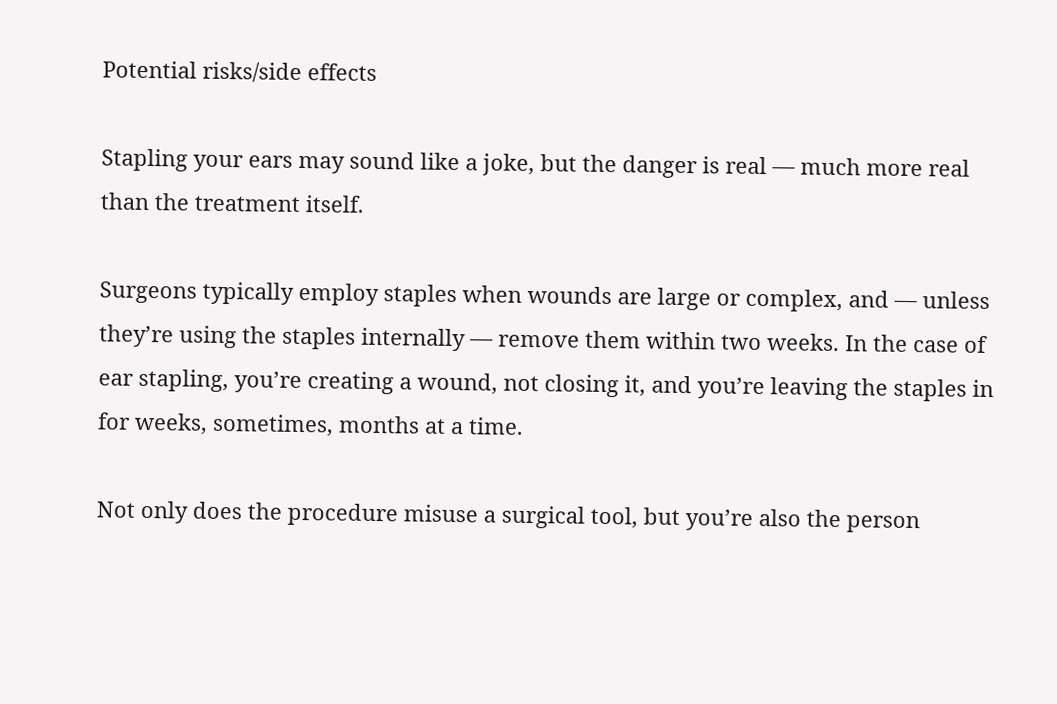Potential risks/side effects

Stapling your ears may sound like a joke, but the danger is real — much more real than the treatment itself.

Surgeons typically employ staples when wounds are large or complex, and — unless they’re using the staples internally — remove them within two weeks. In the case of ear stapling, you’re creating a wound, not closing it, and you’re leaving the staples in for weeks, sometimes, months at a time.

Not only does the procedure misuse a surgical tool, but you’re also the person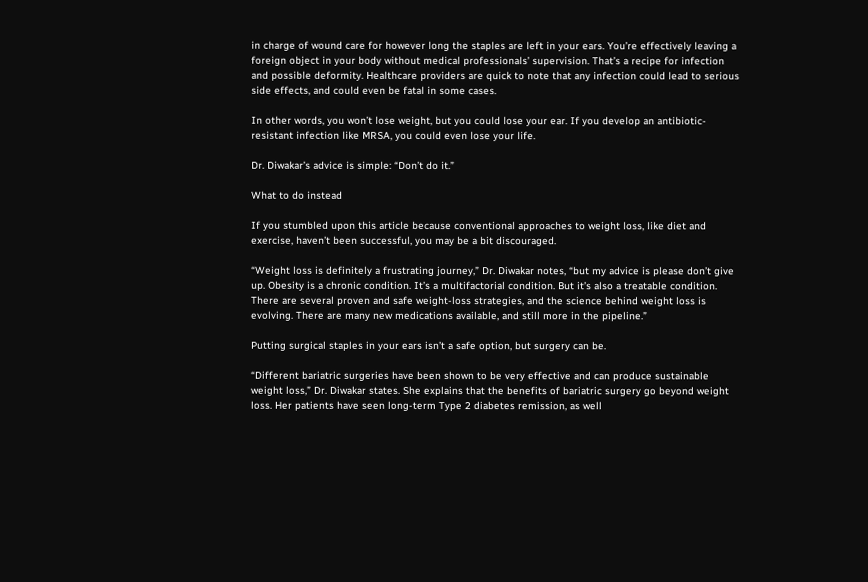in charge of wound care for however long the staples are left in your ears. You’re effectively leaving a foreign object in your body without medical professionals’ supervision. That’s a recipe for infection and possible deformity. Healthcare providers are quick to note that any infection could lead to serious side effects, and could even be fatal in some cases.

In other words, you won’t lose weight, but you could lose your ear. If you develop an antibiotic-resistant infection like MRSA, you could even lose your life.

Dr. Diwakar’s advice is simple: “Don’t do it.”

What to do instead

If you stumbled upon this article because conventional approaches to weight loss, like diet and exercise, haven’t been successful, you may be a bit discouraged.

“Weight loss is definitely a frustrating journey,” Dr. Diwakar notes, “but my advice is please don’t give up. Obesity is a chronic condition. It’s a multifactorial condition. But it’s also a treatable condition. There are several proven and safe weight-loss strategies, and the science behind weight loss is evolving. There are many new medications available, and still more in the pipeline.”

Putting surgical staples in your ears isn’t a safe option, but surgery can be.

“Different bariatric surgeries have been shown to be very effective and can produce sustainable weight loss,” Dr. Diwakar states. She explains that the benefits of bariatric surgery go beyond weight loss. Her patients have seen long-term Type 2 diabetes remission, as well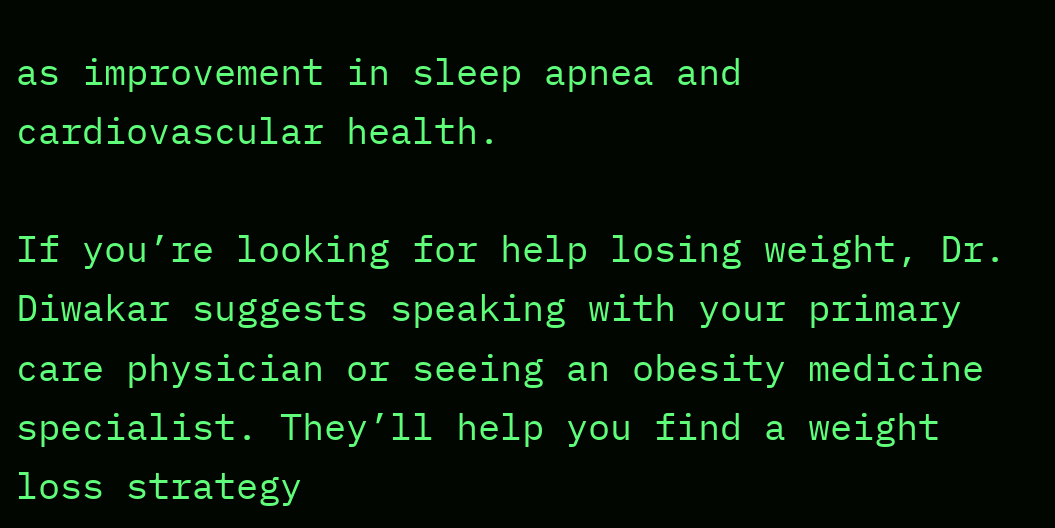as improvement in sleep apnea and cardiovascular health.

If you’re looking for help losing weight, Dr. Diwakar suggests speaking with your primary care physician or seeing an obesity medicine specialist. They’ll help you find a weight loss strategy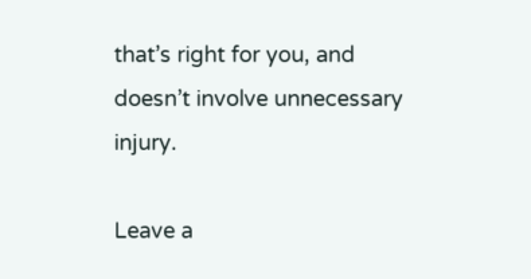that’s right for you, and doesn’t involve unnecessary injury.

Leave a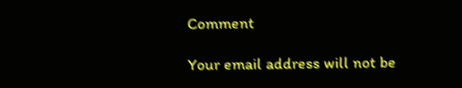Comment

Your email address will not be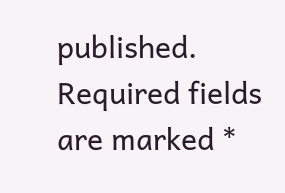published. Required fields are marked *